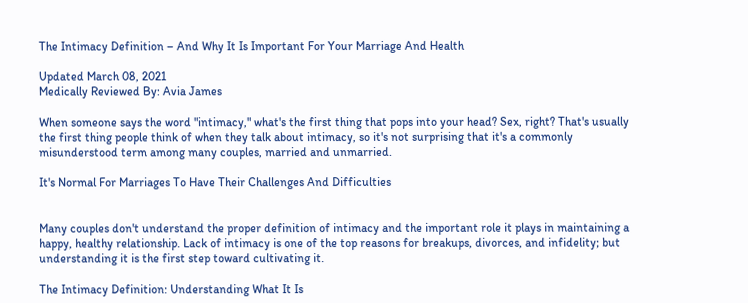The Intimacy Definition – And Why It Is Important For Your Marriage And Health

Updated March 08, 2021
Medically Reviewed By: Avia James

When someone says the word "intimacy," what's the first thing that pops into your head? Sex, right? That's usually the first thing people think of when they talk about intimacy, so it's not surprising that it's a commonly misunderstood term among many couples, married and unmarried.

It's Normal For Marriages To Have Their Challenges And Difficulties


Many couples don't understand the proper definition of intimacy and the important role it plays in maintaining a happy, healthy relationship. Lack of intimacy is one of the top reasons for breakups, divorces, and infidelity; but understanding it is the first step toward cultivating it.

The Intimacy Definition: Understanding What It Is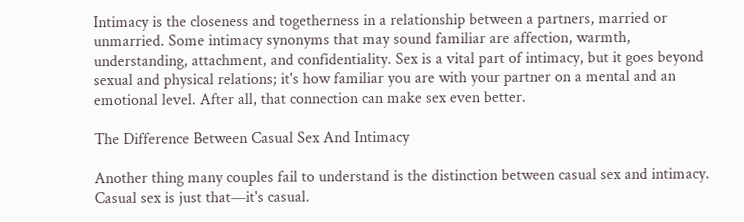Intimacy is the closeness and togetherness in a relationship between a partners, married or unmarried. Some intimacy synonyms that may sound familiar are affection, warmth, understanding, attachment, and confidentiality. Sex is a vital part of intimacy, but it goes beyond sexual and physical relations; it's how familiar you are with your partner on a mental and an emotional level. After all, that connection can make sex even better.

The Difference Between Casual Sex And Intimacy

Another thing many couples fail to understand is the distinction between casual sex and intimacy. Casual sex is just that—it's casual.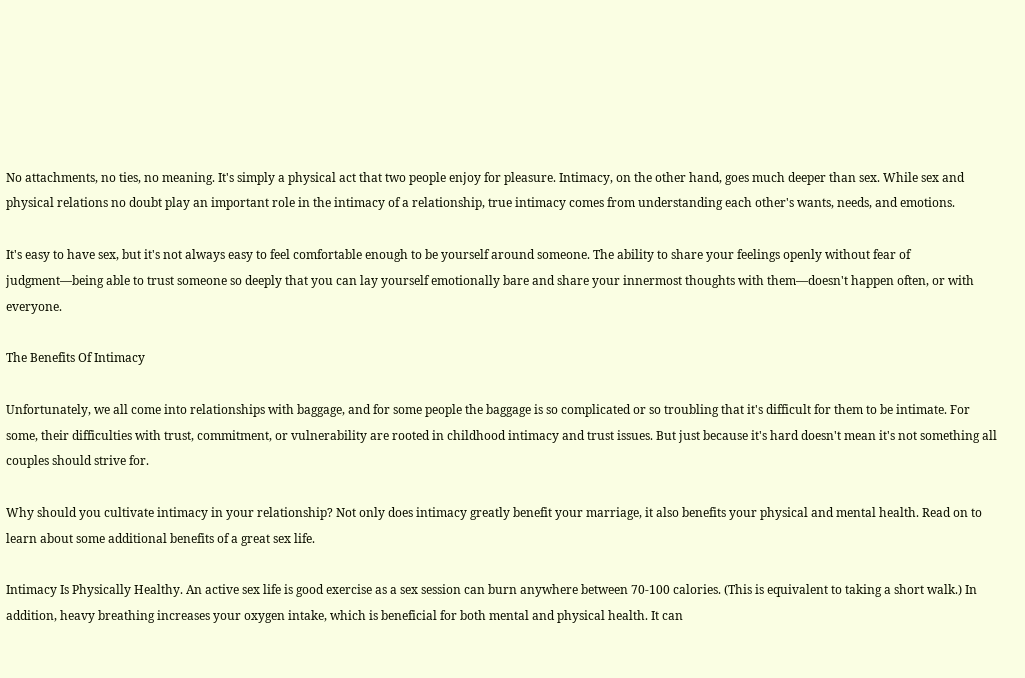No attachments, no ties, no meaning. It's simply a physical act that two people enjoy for pleasure. Intimacy, on the other hand, goes much deeper than sex. While sex and physical relations no doubt play an important role in the intimacy of a relationship, true intimacy comes from understanding each other's wants, needs, and emotions.

It's easy to have sex, but it's not always easy to feel comfortable enough to be yourself around someone. The ability to share your feelings openly without fear of judgment—being able to trust someone so deeply that you can lay yourself emotionally bare and share your innermost thoughts with them—doesn't happen often, or with everyone.

The Benefits Of Intimacy

Unfortunately, we all come into relationships with baggage, and for some people the baggage is so complicated or so troubling that it's difficult for them to be intimate. For some, their difficulties with trust, commitment, or vulnerability are rooted in childhood intimacy and trust issues. But just because it's hard doesn't mean it's not something all couples should strive for.

Why should you cultivate intimacy in your relationship? Not only does intimacy greatly benefit your marriage, it also benefits your physical and mental health. Read on to learn about some additional benefits of a great sex life.

Intimacy Is Physically Healthy. An active sex life is good exercise as a sex session can burn anywhere between 70-100 calories. (This is equivalent to taking a short walk.) In addition, heavy breathing increases your oxygen intake, which is beneficial for both mental and physical health. It can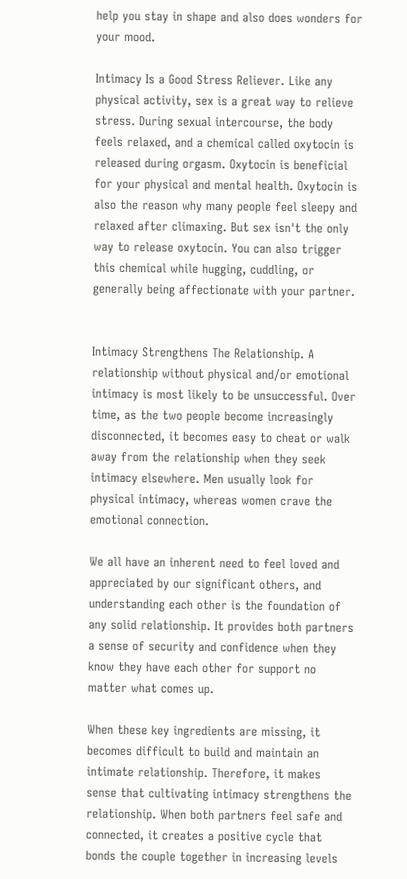help you stay in shape and also does wonders for your mood.

Intimacy Is a Good Stress Reliever. Like any physical activity, sex is a great way to relieve stress. During sexual intercourse, the body feels relaxed, and a chemical called oxytocin is released during orgasm. Oxytocin is beneficial for your physical and mental health. Oxytocin is also the reason why many people feel sleepy and relaxed after climaxing. But sex isn't the only way to release oxytocin. You can also trigger this chemical while hugging, cuddling, or generally being affectionate with your partner.


Intimacy Strengthens The Relationship. A relationship without physical and/or emotional intimacy is most likely to be unsuccessful. Over time, as the two people become increasingly disconnected, it becomes easy to cheat or walk away from the relationship when they seek intimacy elsewhere. Men usually look for physical intimacy, whereas women crave the emotional connection.

We all have an inherent need to feel loved and appreciated by our significant others, and understanding each other is the foundation of any solid relationship. It provides both partners a sense of security and confidence when they know they have each other for support no matter what comes up.

When these key ingredients are missing, it becomes difficult to build and maintain an intimate relationship. Therefore, it makes sense that cultivating intimacy strengthens the relationship. When both partners feel safe and connected, it creates a positive cycle that bonds the couple together in increasing levels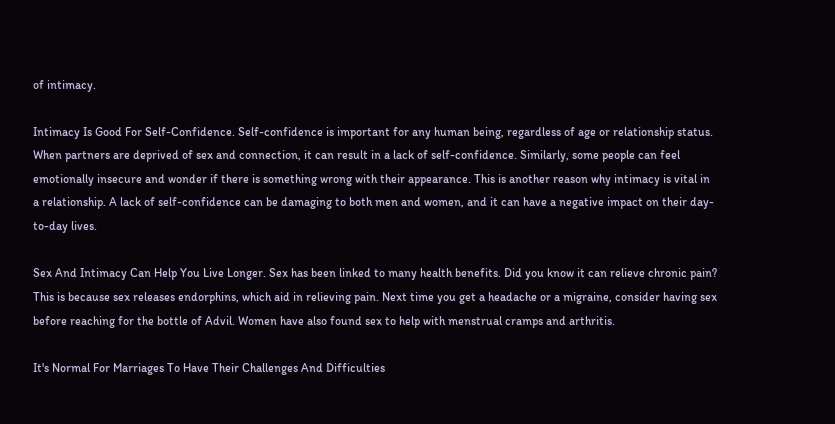of intimacy.

Intimacy Is Good For Self-Confidence. Self-confidence is important for any human being, regardless of age or relationship status. When partners are deprived of sex and connection, it can result in a lack of self-confidence. Similarly, some people can feel emotionally insecure and wonder if there is something wrong with their appearance. This is another reason why intimacy is vital in a relationship. A lack of self-confidence can be damaging to both men and women, and it can have a negative impact on their day-to-day lives.

Sex And Intimacy Can Help You Live Longer. Sex has been linked to many health benefits. Did you know it can relieve chronic pain? This is because sex releases endorphins, which aid in relieving pain. Next time you get a headache or a migraine, consider having sex before reaching for the bottle of Advil. Women have also found sex to help with menstrual cramps and arthritis.

It's Normal For Marriages To Have Their Challenges And Difficulties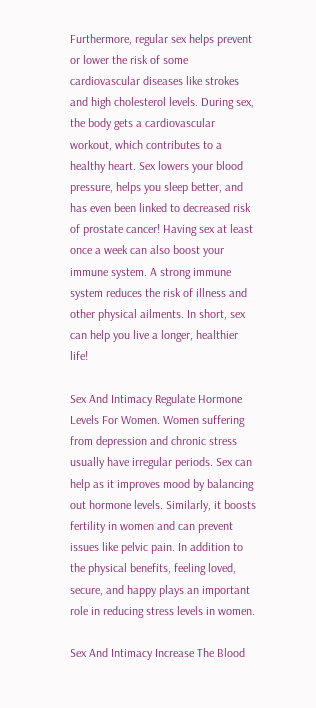Furthermore, regular sex helps prevent or lower the risk of some cardiovascular diseases like strokes and high cholesterol levels. During sex, the body gets a cardiovascular workout, which contributes to a healthy heart. Sex lowers your blood pressure, helps you sleep better, and has even been linked to decreased risk of prostate cancer! Having sex at least once a week can also boost your immune system. A strong immune system reduces the risk of illness and other physical ailments. In short, sex can help you live a longer, healthier life!

Sex And Intimacy Regulate Hormone Levels For Women. Women suffering from depression and chronic stress usually have irregular periods. Sex can help as it improves mood by balancing out hormone levels. Similarly, it boosts fertility in women and can prevent issues like pelvic pain. In addition to the physical benefits, feeling loved, secure, and happy plays an important role in reducing stress levels in women.

Sex And Intimacy Increase The Blood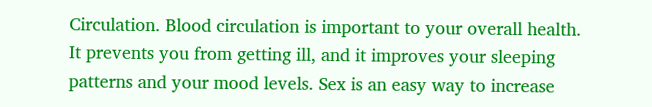Circulation. Blood circulation is important to your overall health. It prevents you from getting ill, and it improves your sleeping patterns and your mood levels. Sex is an easy way to increase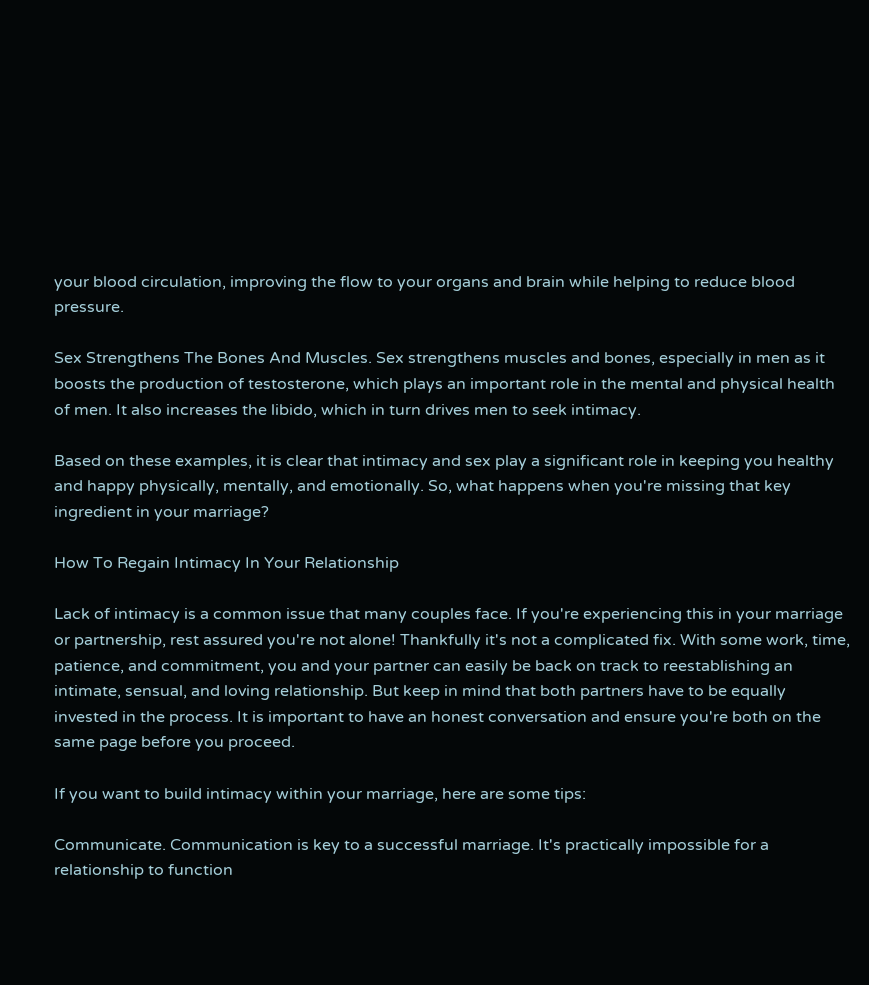your blood circulation, improving the flow to your organs and brain while helping to reduce blood pressure.

Sex Strengthens The Bones And Muscles. Sex strengthens muscles and bones, especially in men as it boosts the production of testosterone, which plays an important role in the mental and physical health of men. It also increases the libido, which in turn drives men to seek intimacy.

Based on these examples, it is clear that intimacy and sex play a significant role in keeping you healthy and happy physically, mentally, and emotionally. So, what happens when you're missing that key ingredient in your marriage?

How To Regain Intimacy In Your Relationship

Lack of intimacy is a common issue that many couples face. If you're experiencing this in your marriage or partnership, rest assured you're not alone! Thankfully it's not a complicated fix. With some work, time, patience, and commitment, you and your partner can easily be back on track to reestablishing an intimate, sensual, and loving relationship. But keep in mind that both partners have to be equally invested in the process. It is important to have an honest conversation and ensure you're both on the same page before you proceed.

If you want to build intimacy within your marriage, here are some tips:

Communicate. Communication is key to a successful marriage. It's practically impossible for a relationship to function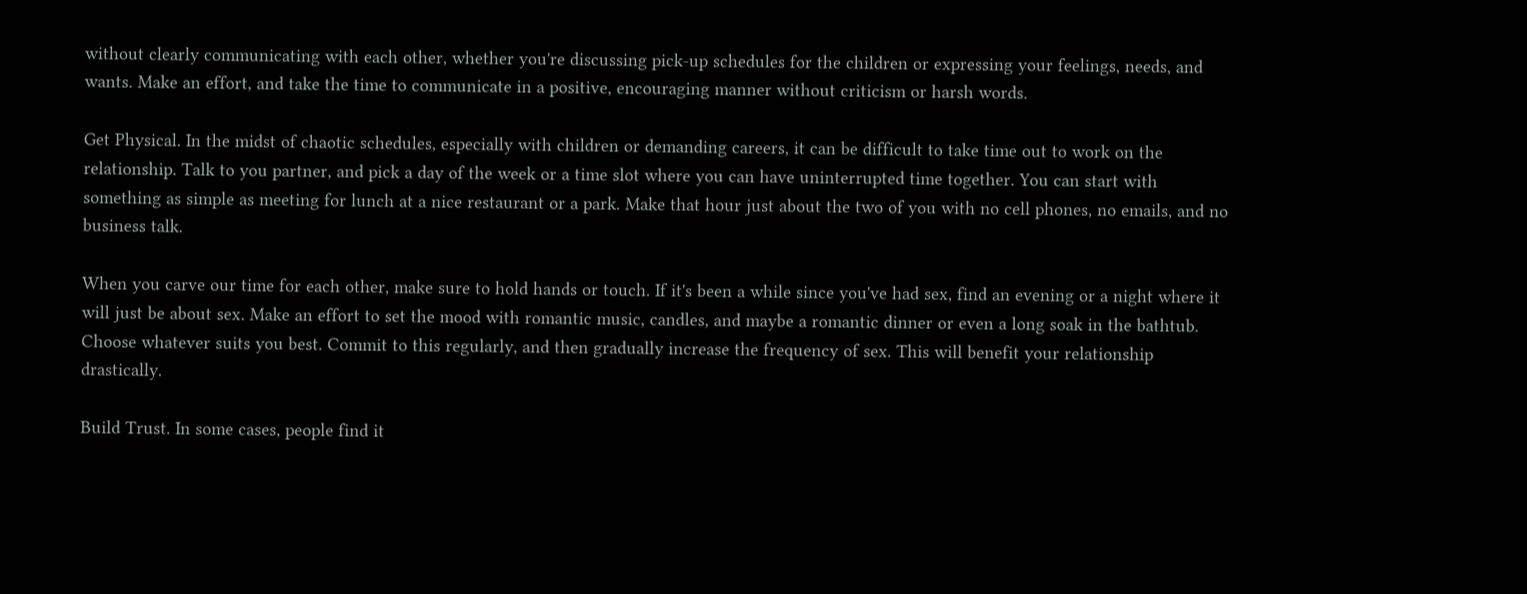without clearly communicating with each other, whether you're discussing pick-up schedules for the children or expressing your feelings, needs, and wants. Make an effort, and take the time to communicate in a positive, encouraging manner without criticism or harsh words.

Get Physical. In the midst of chaotic schedules, especially with children or demanding careers, it can be difficult to take time out to work on the relationship. Talk to you partner, and pick a day of the week or a time slot where you can have uninterrupted time together. You can start with something as simple as meeting for lunch at a nice restaurant or a park. Make that hour just about the two of you with no cell phones, no emails, and no business talk.

When you carve our time for each other, make sure to hold hands or touch. If it's been a while since you've had sex, find an evening or a night where it will just be about sex. Make an effort to set the mood with romantic music, candles, and maybe a romantic dinner or even a long soak in the bathtub. Choose whatever suits you best. Commit to this regularly, and then gradually increase the frequency of sex. This will benefit your relationship drastically.

Build Trust. In some cases, people find it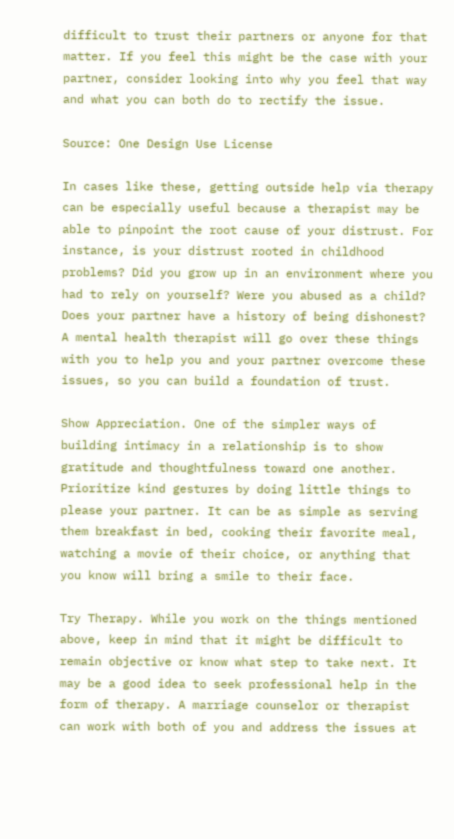difficult to trust their partners or anyone for that matter. If you feel this might be the case with your partner, consider looking into why you feel that way and what you can both do to rectify the issue.

Source: One Design Use License

In cases like these, getting outside help via therapy can be especially useful because a therapist may be able to pinpoint the root cause of your distrust. For instance, is your distrust rooted in childhood problems? Did you grow up in an environment where you had to rely on yourself? Were you abused as a child? Does your partner have a history of being dishonest? A mental health therapist will go over these things with you to help you and your partner overcome these issues, so you can build a foundation of trust.

Show Appreciation. One of the simpler ways of building intimacy in a relationship is to show gratitude and thoughtfulness toward one another. Prioritize kind gestures by doing little things to please your partner. It can be as simple as serving them breakfast in bed, cooking their favorite meal, watching a movie of their choice, or anything that you know will bring a smile to their face.

Try Therapy. While you work on the things mentioned above, keep in mind that it might be difficult to remain objective or know what step to take next. It may be a good idea to seek professional help in the form of therapy. A marriage counselor or therapist can work with both of you and address the issues at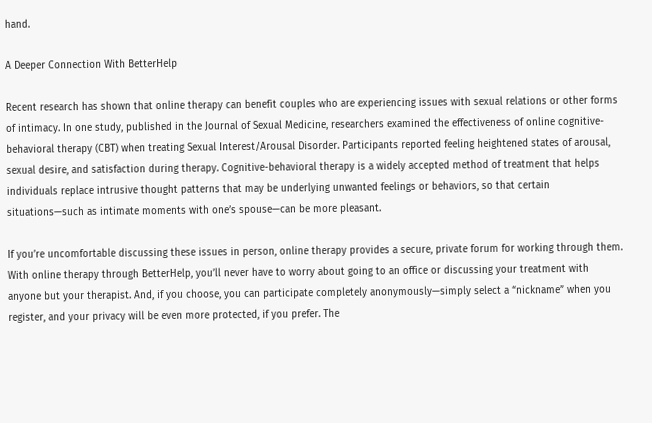hand.

A Deeper Connection With BetterHelp

Recent research has shown that online therapy can benefit couples who are experiencing issues with sexual relations or other forms of intimacy. In one study, published in the Journal of Sexual Medicine, researchers examined the effectiveness of online cognitive-behavioral therapy (CBT) when treating Sexual Interest/Arousal Disorder. Participants reported feeling heightened states of arousal, sexual desire, and satisfaction during therapy. Cognitive-behavioral therapy is a widely accepted method of treatment that helps individuals replace intrusive thought patterns that may be underlying unwanted feelings or behaviors, so that certain situations—such as intimate moments with one’s spouse—can be more pleasant.

If you’re uncomfortable discussing these issues in person, online therapy provides a secure, private forum for working through them. With online therapy through BetterHelp, you’ll never have to worry about going to an office or discussing your treatment with anyone but your therapist. And, if you choose, you can participate completely anonymously—simply select a “nickname” when you register, and your privacy will be even more protected, if you prefer. The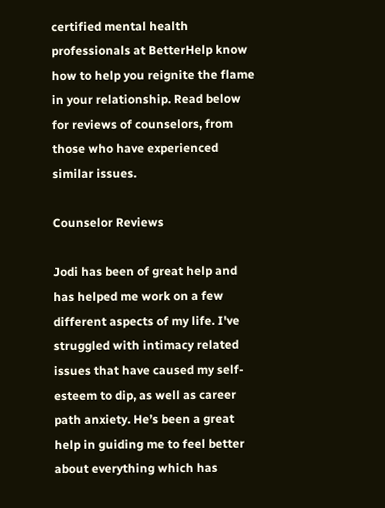certified mental health professionals at BetterHelp know how to help you reignite the flame in your relationship. Read below for reviews of counselors, from those who have experienced similar issues.

Counselor Reviews

Jodi has been of great help and has helped me work on a few different aspects of my life. I've struggled with intimacy related issues that have caused my self-esteem to dip, as well as career path anxiety. He’s been a great help in guiding me to feel better about everything which has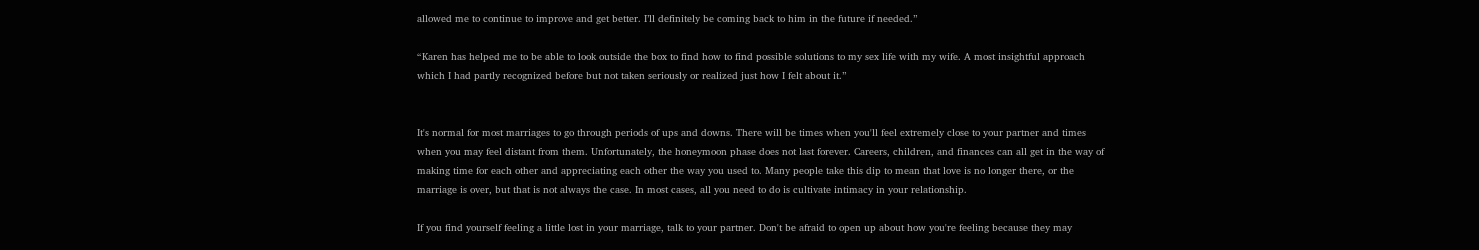allowed me to continue to improve and get better. I’ll definitely be coming back to him in the future if needed.”

“Karen has helped me to be able to look outside the box to find how to find possible solutions to my sex life with my wife. A most insightful approach which I had partly recognized before but not taken seriously or realized just how I felt about it.”


It's normal for most marriages to go through periods of ups and downs. There will be times when you'll feel extremely close to your partner and times when you may feel distant from them. Unfortunately, the honeymoon phase does not last forever. Careers, children, and finances can all get in the way of making time for each other and appreciating each other the way you used to. Many people take this dip to mean that love is no longer there, or the marriage is over, but that is not always the case. In most cases, all you need to do is cultivate intimacy in your relationship.

If you find yourself feeling a little lost in your marriage, talk to your partner. Don't be afraid to open up about how you're feeling because they may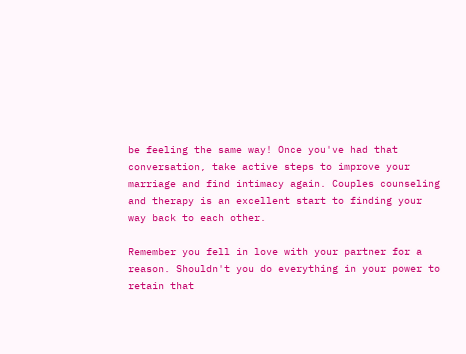be feeling the same way! Once you've had that conversation, take active steps to improve your marriage and find intimacy again. Couples counseling and therapy is an excellent start to finding your way back to each other.

Remember you fell in love with your partner for a reason. Shouldn't you do everything in your power to retain that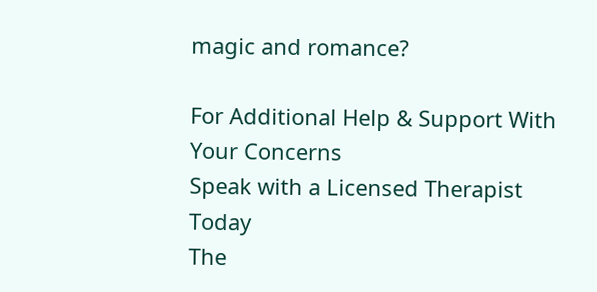magic and romance?

For Additional Help & Support With Your Concerns
Speak with a Licensed Therapist Today
The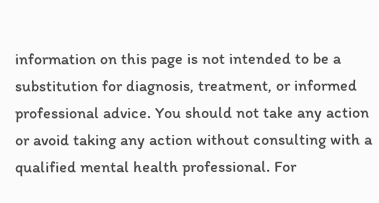information on this page is not intended to be a substitution for diagnosis, treatment, or informed professional advice. You should not take any action or avoid taking any action without consulting with a qualified mental health professional. For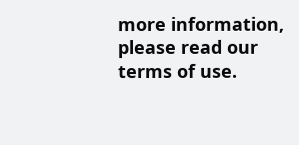more information, please read our terms of use.